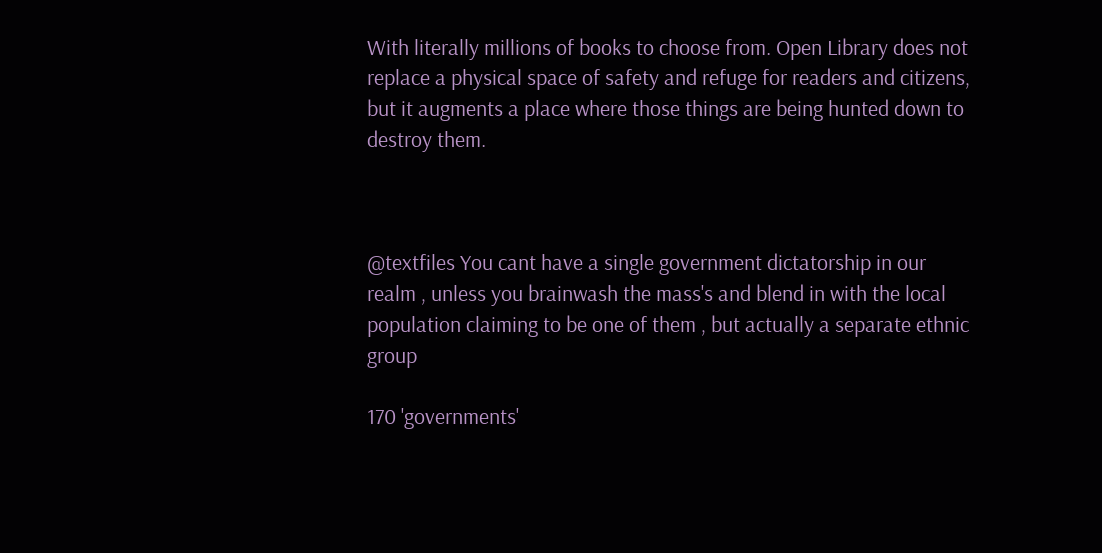With literally millions of books to choose from. Open Library does not replace a physical space of safety and refuge for readers and citizens, but it augments a place where those things are being hunted down to destroy them.



@textfiles You cant have a single government dictatorship in our realm , unless you brainwash the mass's and blend in with the local population claiming to be one of them , but actually a separate ethnic group

170 'governments'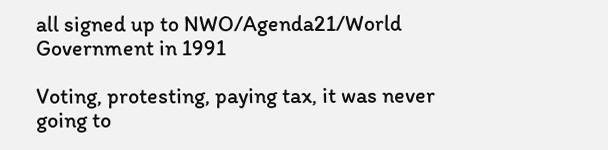all signed up to NWO/Agenda21/World Government in 1991

Voting, protesting, paying tax, it was never going to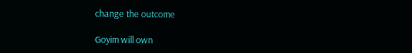change the outcome

Goyim will own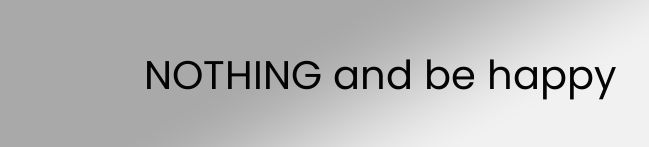NOTHING and be happy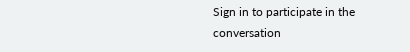Sign in to participate in the conversation